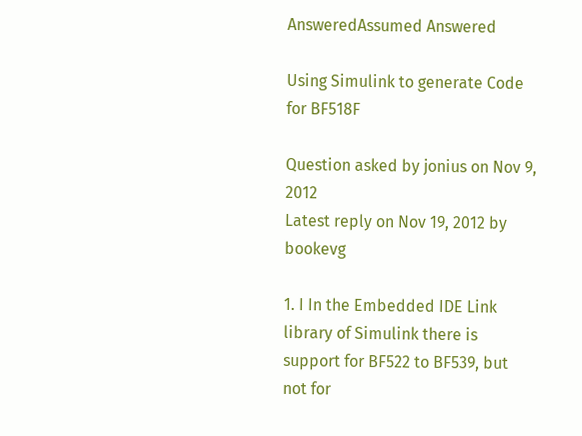AnsweredAssumed Answered

Using Simulink to generate Code for BF518F

Question asked by jonius on Nov 9, 2012
Latest reply on Nov 19, 2012 by bookevg

1. I In the Embedded IDE Link library of Simulink there is support for BF522 to BF539, but not for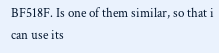BF518F. Is one of them similar, so that i can use its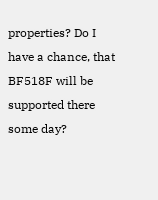properties? Do I have a chance, that BF518F will be supported there some day?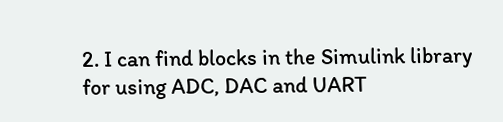2. I can find blocks in the Simulink library for using ADC, DAC and UART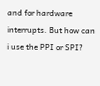and for hardware interrupts. But how can i use the PPI or SPI?